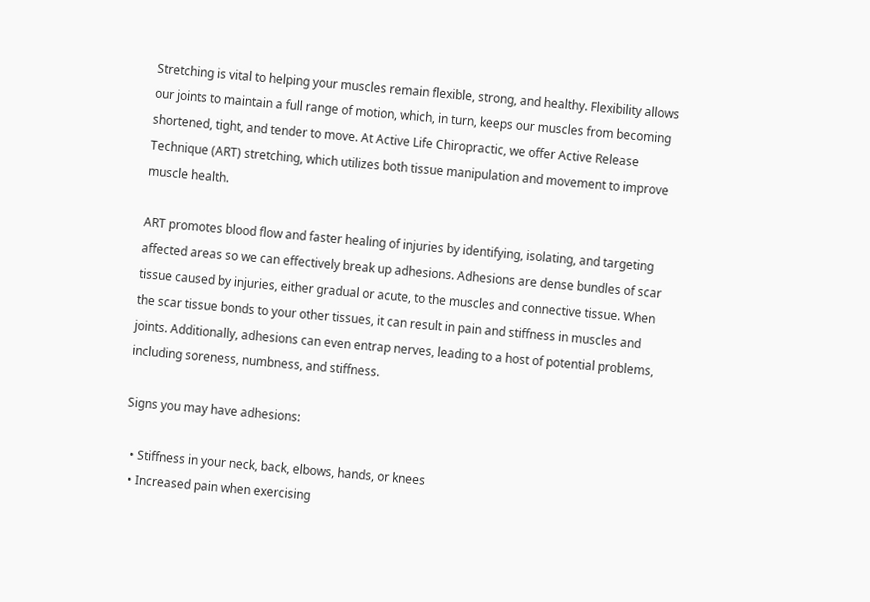Stretching is vital to helping your muscles remain flexible, strong, and healthy. Flexibility allows our joints to maintain a full range of motion, which, in turn, keeps our muscles from becoming shortened, tight, and tender to move. At Active Life Chiropractic, we offer Active Release Technique (ART) stretching, which utilizes both tissue manipulation and movement to improve muscle health.

ART promotes blood flow and faster healing of injuries by identifying, isolating, and targeting affected areas so we can effectively break up adhesions. Adhesions are dense bundles of scar tissue caused by injuries, either gradual or acute, to the muscles and connective tissue. When the scar tissue bonds to your other tissues, it can result in pain and stiffness in muscles and joints. Additionally, adhesions can even entrap nerves, leading to a host of potential problems, including soreness, numbness, and stiffness.

Signs you may have adhesions:

  • Stiffness in your neck, back, elbows, hands, or knees
  • Increased pain when exercising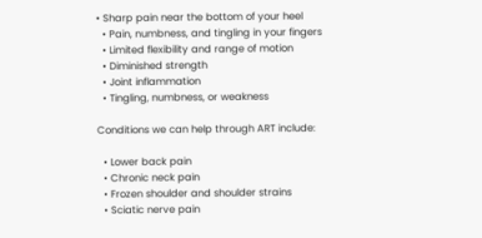• Sharp pain near the bottom of your heel
  • Pain, numbness, and tingling in your fingers
  • Limited flexibility and range of motion
  • Diminished strength
  • Joint inflammation
  • Tingling, numbness, or weakness

Conditions we can help through ART include:

  • Lower back pain
  • Chronic neck pain
  • Frozen shoulder and shoulder strains
  • Sciatic nerve pain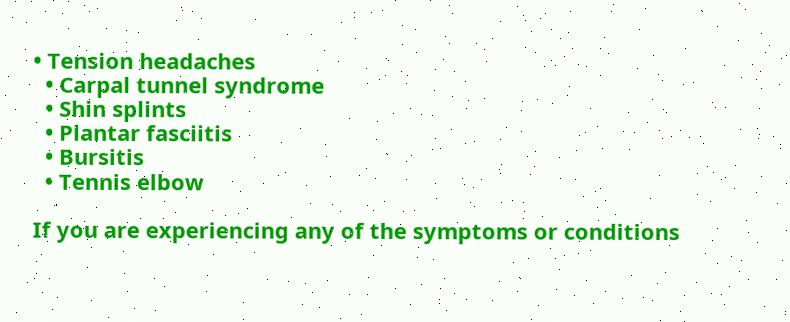• Tension headaches
  • Carpal tunnel syndrome
  • Shin splints
  • Plantar fasciitis
  • Bursitis
  • Tennis elbow

If you are experiencing any of the symptoms or conditions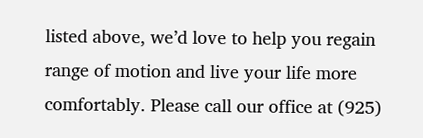listed above, we’d love to help you regain range of motion and live your life more comfortably. Please call our office at (925)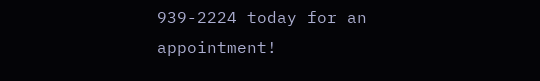939-2224 today for an appointment!